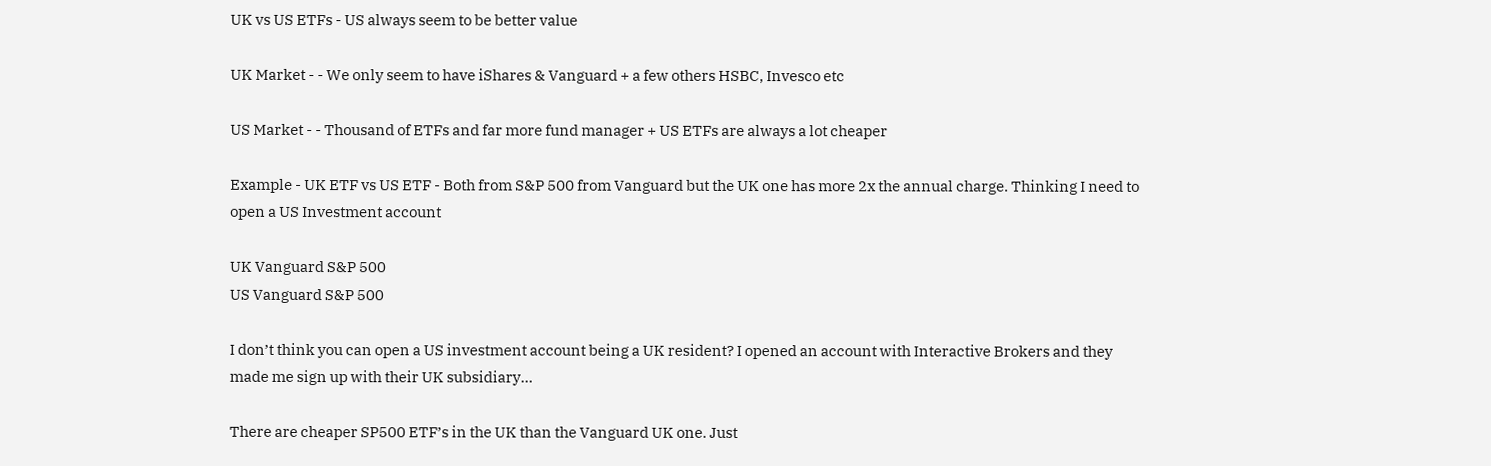UK vs US ETFs - US always seem to be better value

UK Market - - We only seem to have iShares & Vanguard + a few others HSBC, Invesco etc

US Market - - Thousand of ETFs and far more fund manager + US ETFs are always a lot cheaper

Example - UK ETF vs US ETF - Both from S&P 500 from Vanguard but the UK one has more 2x the annual charge. Thinking I need to open a US Investment account

UK Vanguard S&P 500
US Vanguard S&P 500

I don’t think you can open a US investment account being a UK resident? I opened an account with Interactive Brokers and they made me sign up with their UK subsidiary…

There are cheaper SP500 ETF’s in the UK than the Vanguard UK one. Just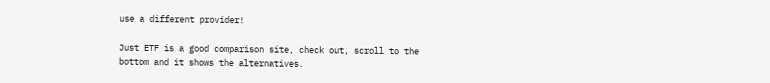use a different provider!

Just ETF is a good comparison site, check out, scroll to the bottom and it shows the alternatives.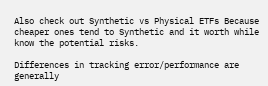Also check out Synthetic vs Physical ETFs Because cheaper ones tend to Synthetic and it worth while know the potential risks.

Differences in tracking error/performance are generally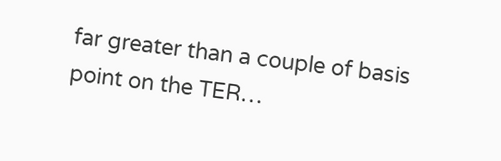far greater than a couple of basis point on the TER…